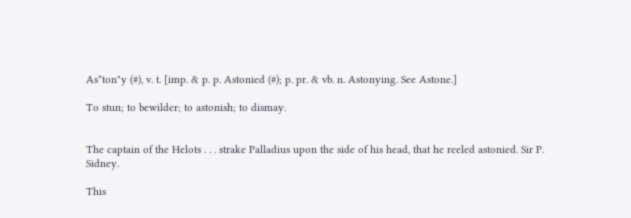As*ton"y (#), v. t. [imp. & p. p. Astonied (#); p. pr. & vb. n. Astonying. See Astone.]

To stun; to bewilder; to astonish; to dismay.


The captain of the Helots . . . strake Palladius upon the side of his head, that he reeled astonied. Sir P. Sidney.

This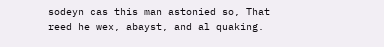sodeyn cas this man astonied so, That reed he wex, abayst, and al quaking.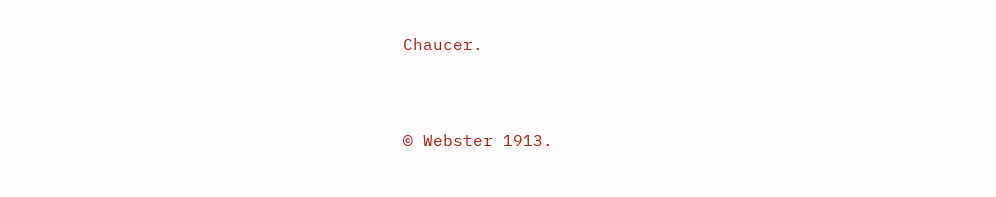Chaucer.


© Webster 1913.